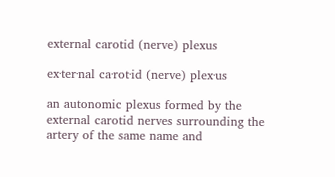external carotid (nerve) plexus

ex·ter·nal ca·rot·id (nerve) plex·us

an autonomic plexus formed by the external carotid nerves surrounding the artery of the same name and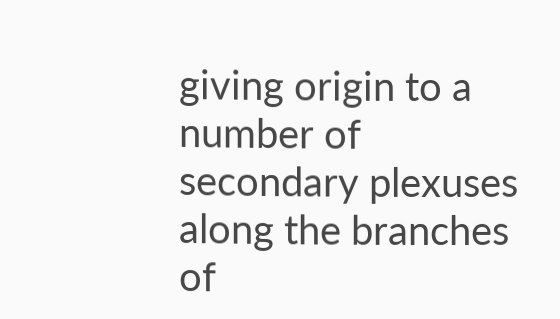giving origin to a number of secondary plexuses along the branches of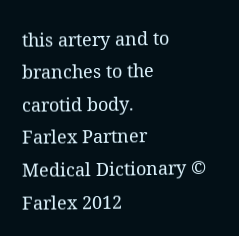this artery and to branches to the carotid body.
Farlex Partner Medical Dictionary © Farlex 2012